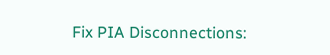Fix PIA Disconnections: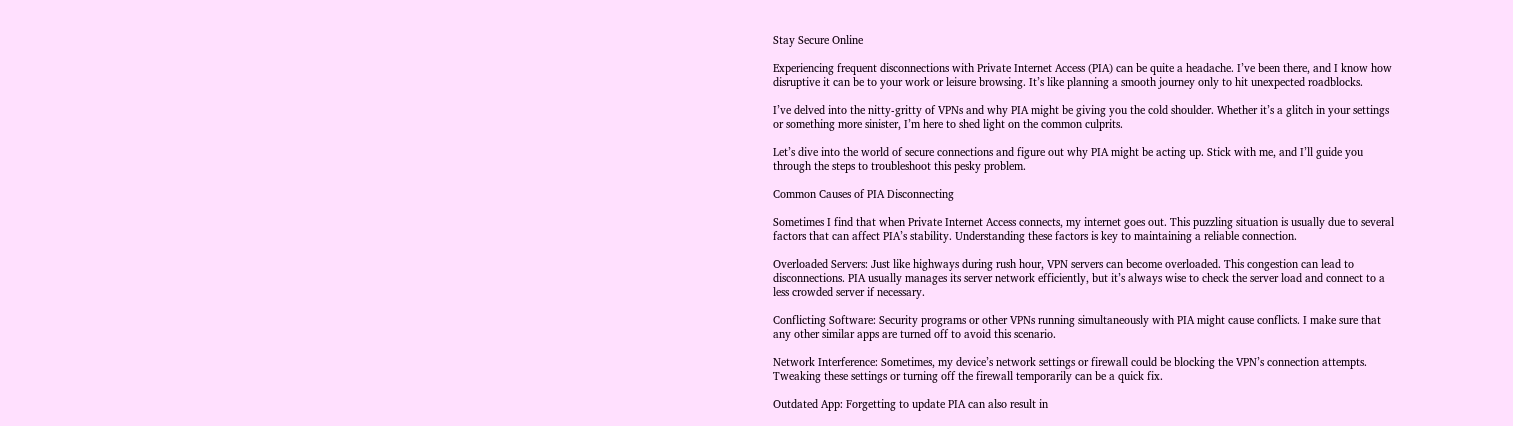Stay Secure Online

Experiencing frequent disconnections with Private Internet Access (PIA) can be quite a headache. I’ve been there, and I know how disruptive it can be to your work or leisure browsing. It’s like planning a smooth journey only to hit unexpected roadblocks.

I’ve delved into the nitty-gritty of VPNs and why PIA might be giving you the cold shoulder. Whether it’s a glitch in your settings or something more sinister, I’m here to shed light on the common culprits.

Let’s dive into the world of secure connections and figure out why PIA might be acting up. Stick with me, and I’ll guide you through the steps to troubleshoot this pesky problem.

Common Causes of PIA Disconnecting

Sometimes I find that when Private Internet Access connects, my internet goes out. This puzzling situation is usually due to several factors that can affect PIA’s stability. Understanding these factors is key to maintaining a reliable connection.

Overloaded Servers: Just like highways during rush hour, VPN servers can become overloaded. This congestion can lead to disconnections. PIA usually manages its server network efficiently, but it’s always wise to check the server load and connect to a less crowded server if necessary.

Conflicting Software: Security programs or other VPNs running simultaneously with PIA might cause conflicts. I make sure that any other similar apps are turned off to avoid this scenario.

Network Interference: Sometimes, my device’s network settings or firewall could be blocking the VPN’s connection attempts. Tweaking these settings or turning off the firewall temporarily can be a quick fix.

Outdated App: Forgetting to update PIA can also result in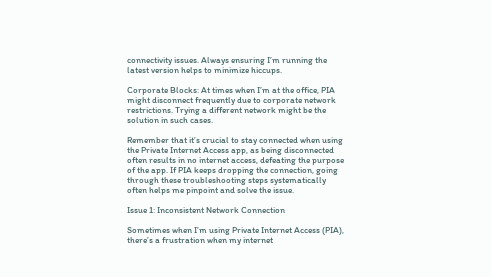connectivity issues. Always ensuring I’m running the latest version helps to minimize hiccups.

Corporate Blocks: At times when I’m at the office, PIA might disconnect frequently due to corporate network restrictions. Trying a different network might be the solution in such cases.

Remember that it’s crucial to stay connected when using the Private Internet Access app, as being disconnected often results in no internet access, defeating the purpose of the app. If PIA keeps dropping the connection, going through these troubleshooting steps systematically often helps me pinpoint and solve the issue.

Issue 1: Inconsistent Network Connection

Sometimes when I’m using Private Internet Access (PIA), there’s a frustration when my internet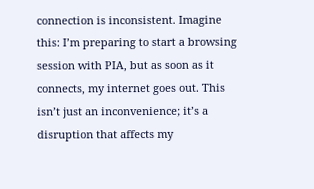connection is inconsistent. Imagine this: I’m preparing to start a browsing session with PIA, but as soon as it connects, my internet goes out. This isn’t just an inconvenience; it’s a disruption that affects my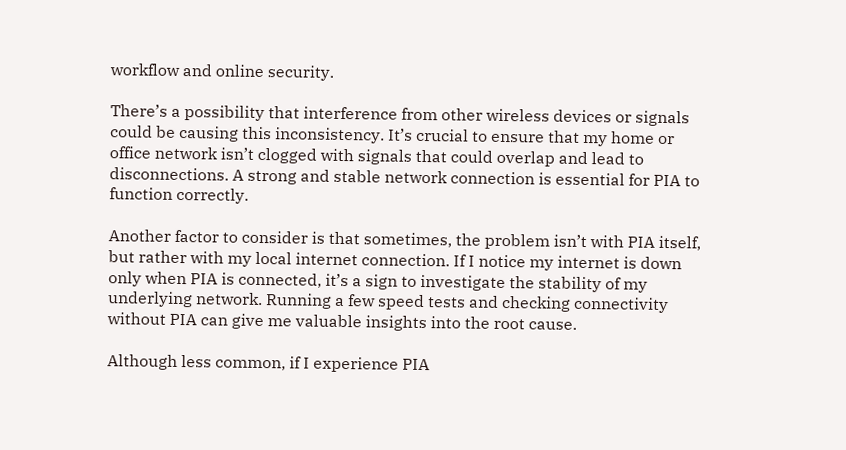workflow and online security.

There’s a possibility that interference from other wireless devices or signals could be causing this inconsistency. It’s crucial to ensure that my home or office network isn’t clogged with signals that could overlap and lead to disconnections. A strong and stable network connection is essential for PIA to function correctly.

Another factor to consider is that sometimes, the problem isn’t with PIA itself, but rather with my local internet connection. If I notice my internet is down only when PIA is connected, it’s a sign to investigate the stability of my underlying network. Running a few speed tests and checking connectivity without PIA can give me valuable insights into the root cause.

Although less common, if I experience PIA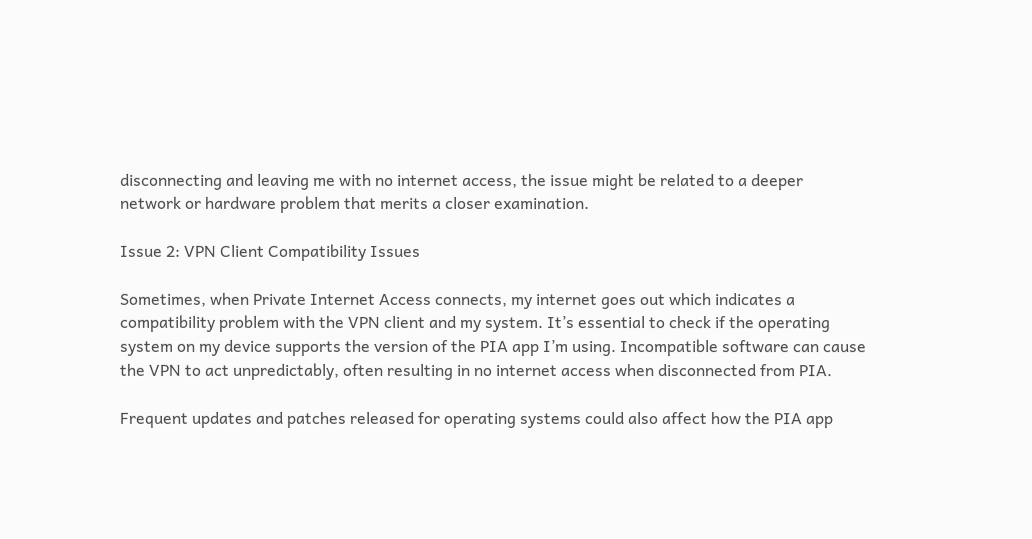disconnecting and leaving me with no internet access, the issue might be related to a deeper network or hardware problem that merits a closer examination.

Issue 2: VPN Client Compatibility Issues

Sometimes, when Private Internet Access connects, my internet goes out which indicates a compatibility problem with the VPN client and my system. It’s essential to check if the operating system on my device supports the version of the PIA app I’m using. Incompatible software can cause the VPN to act unpredictably, often resulting in no internet access when disconnected from PIA.

Frequent updates and patches released for operating systems could also affect how the PIA app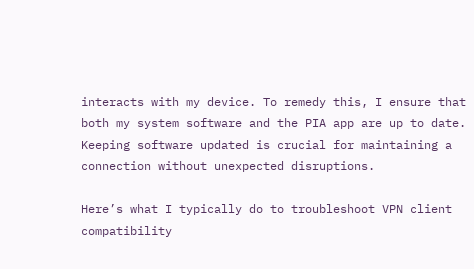interacts with my device. To remedy this, I ensure that both my system software and the PIA app are up to date. Keeping software updated is crucial for maintaining a connection without unexpected disruptions.

Here’s what I typically do to troubleshoot VPN client compatibility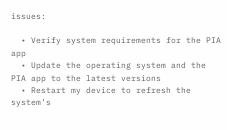issues:

  • Verify system requirements for the PIA app
  • Update the operating system and the PIA app to the latest versions
  • Restart my device to refresh the system’s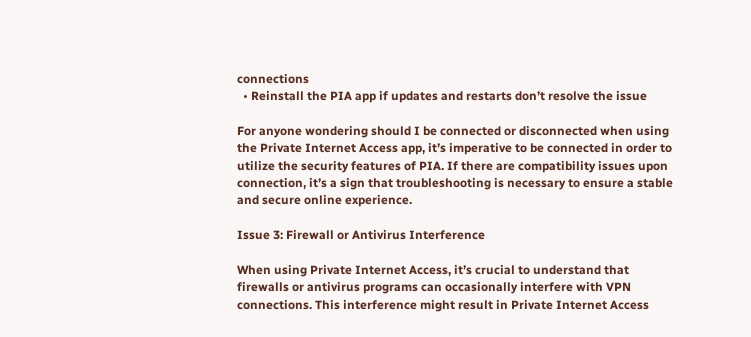connections
  • Reinstall the PIA app if updates and restarts don’t resolve the issue

For anyone wondering should I be connected or disconnected when using the Private Internet Access app, it’s imperative to be connected in order to utilize the security features of PIA. If there are compatibility issues upon connection, it’s a sign that troubleshooting is necessary to ensure a stable and secure online experience.

Issue 3: Firewall or Antivirus Interference

When using Private Internet Access, it’s crucial to understand that firewalls or antivirus programs can occasionally interfere with VPN connections. This interference might result in Private Internet Access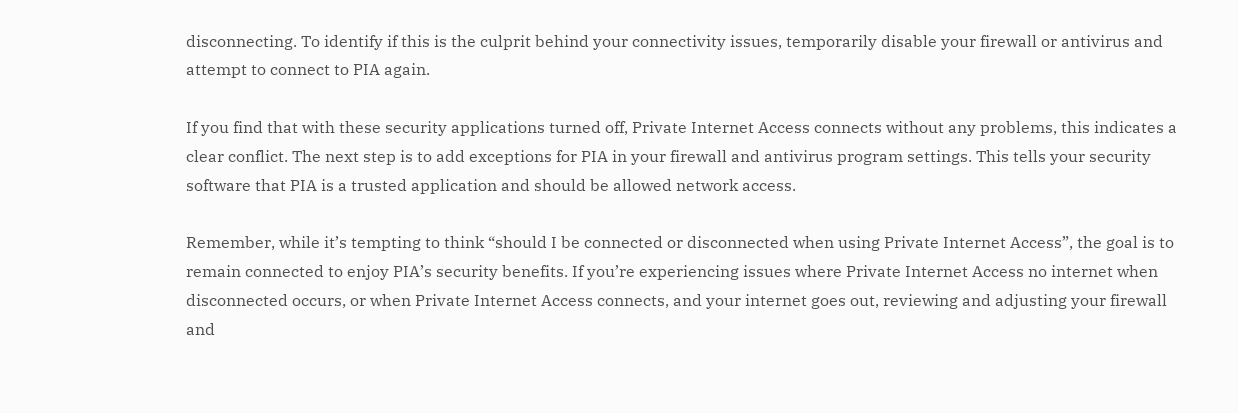disconnecting. To identify if this is the culprit behind your connectivity issues, temporarily disable your firewall or antivirus and attempt to connect to PIA again.

If you find that with these security applications turned off, Private Internet Access connects without any problems, this indicates a clear conflict. The next step is to add exceptions for PIA in your firewall and antivirus program settings. This tells your security software that PIA is a trusted application and should be allowed network access.

Remember, while it’s tempting to think “should I be connected or disconnected when using Private Internet Access”, the goal is to remain connected to enjoy PIA’s security benefits. If you’re experiencing issues where Private Internet Access no internet when disconnected occurs, or when Private Internet Access connects, and your internet goes out, reviewing and adjusting your firewall and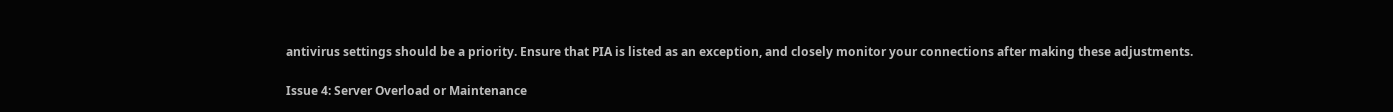antivirus settings should be a priority. Ensure that PIA is listed as an exception, and closely monitor your connections after making these adjustments.

Issue 4: Server Overload or Maintenance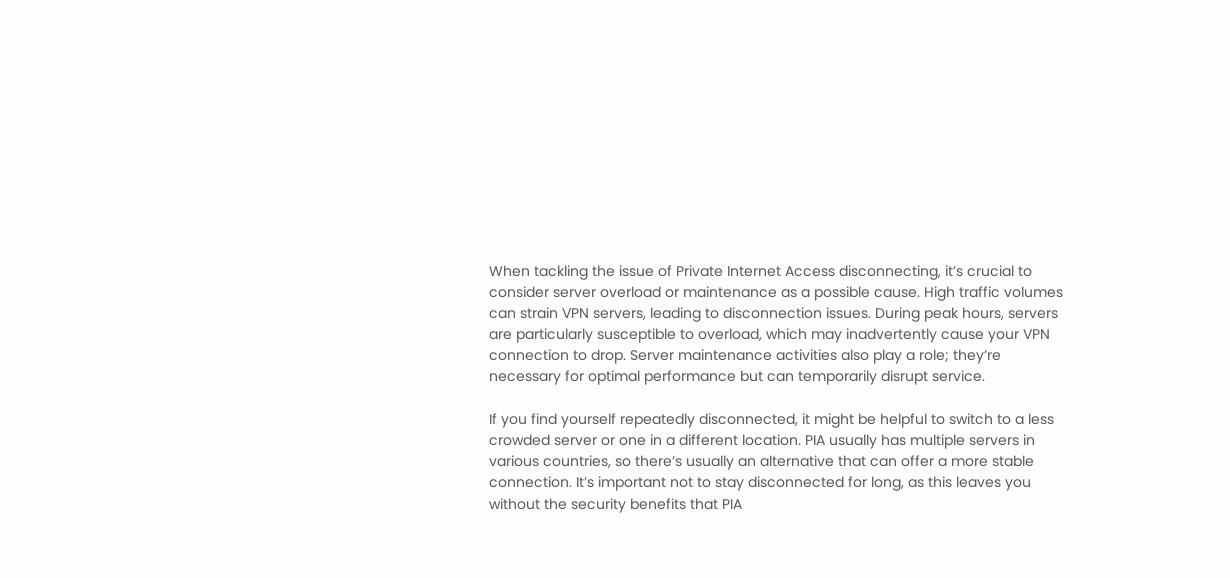When tackling the issue of Private Internet Access disconnecting, it’s crucial to consider server overload or maintenance as a possible cause. High traffic volumes can strain VPN servers, leading to disconnection issues. During peak hours, servers are particularly susceptible to overload, which may inadvertently cause your VPN connection to drop. Server maintenance activities also play a role; they’re necessary for optimal performance but can temporarily disrupt service.

If you find yourself repeatedly disconnected, it might be helpful to switch to a less crowded server or one in a different location. PIA usually has multiple servers in various countries, so there’s usually an alternative that can offer a more stable connection. It’s important not to stay disconnected for long, as this leaves you without the security benefits that PIA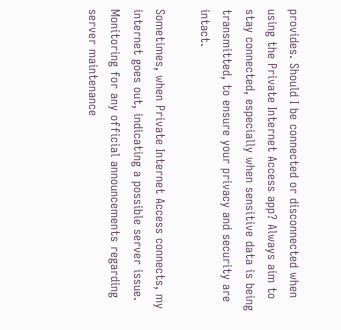provides. Should I be connected or disconnected when using the Private Internet Access app? Always aim to stay connected, especially when sensitive data is being transmitted, to ensure your privacy and security are intact.

Sometimes, when Private Internet Access connects, my internet goes out, indicating a possible server issue. Monitoring for any official announcements regarding server maintenance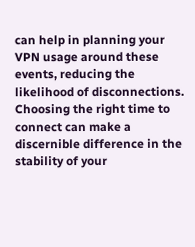can help in planning your VPN usage around these events, reducing the likelihood of disconnections. Choosing the right time to connect can make a discernible difference in the stability of your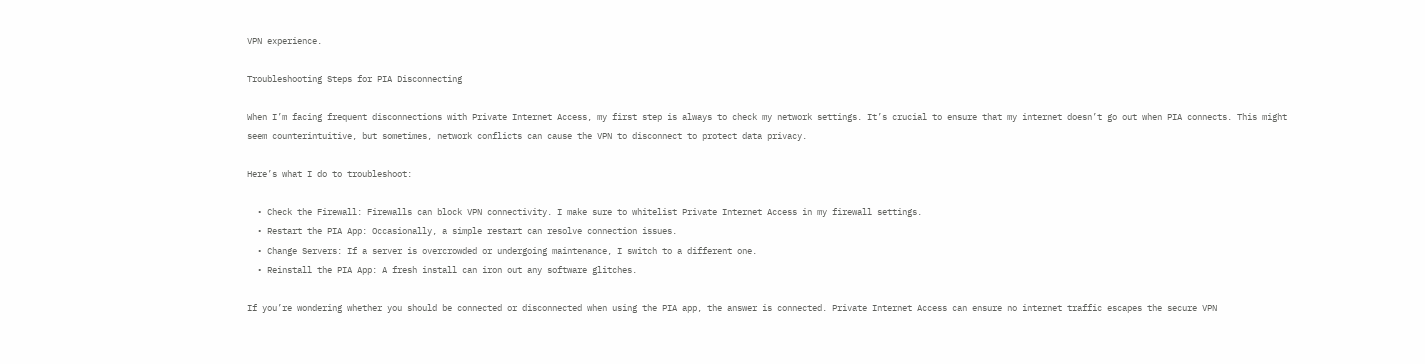VPN experience.

Troubleshooting Steps for PIA Disconnecting

When I’m facing frequent disconnections with Private Internet Access, my first step is always to check my network settings. It’s crucial to ensure that my internet doesn’t go out when PIA connects. This might seem counterintuitive, but sometimes, network conflicts can cause the VPN to disconnect to protect data privacy.

Here’s what I do to troubleshoot:

  • Check the Firewall: Firewalls can block VPN connectivity. I make sure to whitelist Private Internet Access in my firewall settings.
  • Restart the PIA App: Occasionally, a simple restart can resolve connection issues.
  • Change Servers: If a server is overcrowded or undergoing maintenance, I switch to a different one.
  • Reinstall the PIA App: A fresh install can iron out any software glitches.

If you’re wondering whether you should be connected or disconnected when using the PIA app, the answer is connected. Private Internet Access can ensure no internet traffic escapes the secure VPN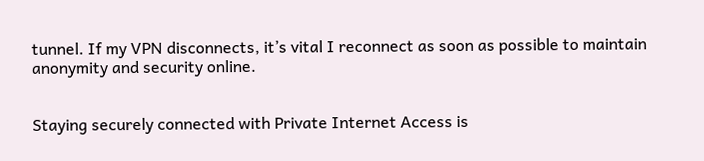tunnel. If my VPN disconnects, it’s vital I reconnect as soon as possible to maintain anonymity and security online.


Staying securely connected with Private Internet Access is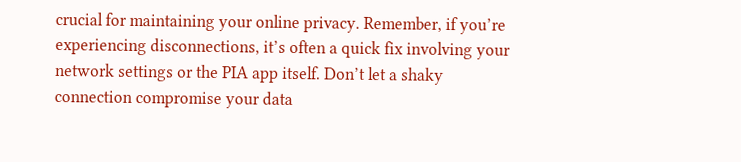crucial for maintaining your online privacy. Remember, if you’re experiencing disconnections, it’s often a quick fix involving your network settings or the PIA app itself. Don’t let a shaky connection compromise your data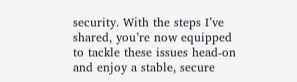security. With the steps I’ve shared, you’re now equipped to tackle these issues head-on and enjoy a stable, secure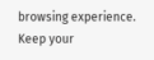browsing experience. Keep your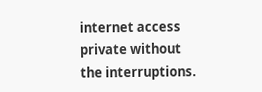internet access private without the interruptions.